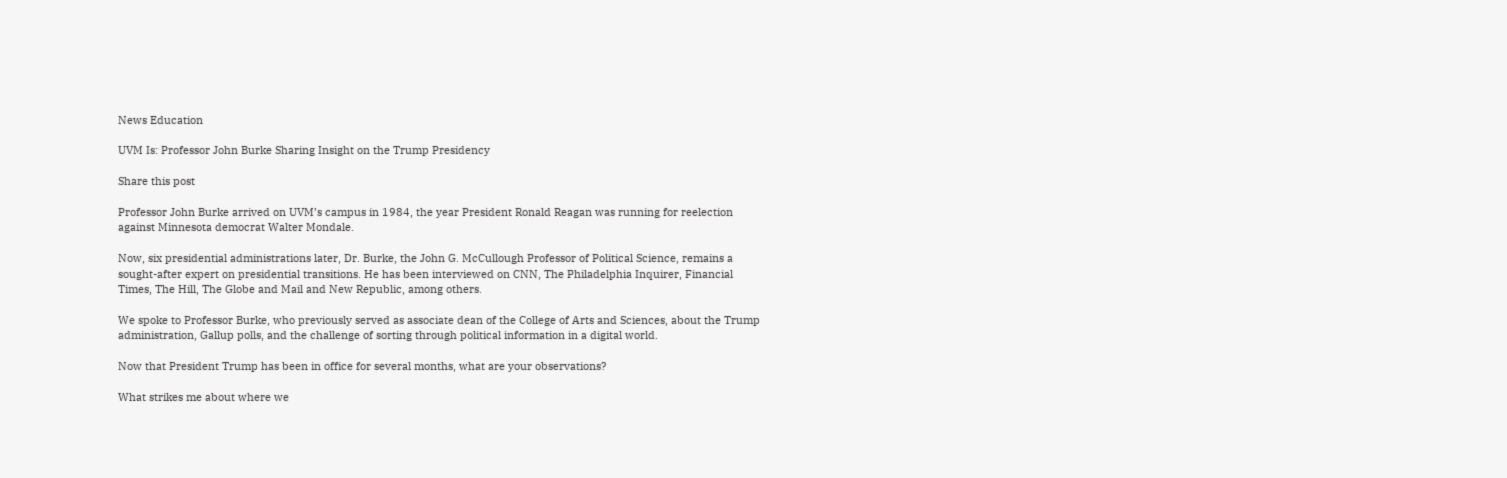News Education

UVM Is: Professor John Burke Sharing Insight on the Trump Presidency

Share this post

Professor John Burke arrived on UVM’s campus in 1984, the year President Ronald Reagan was running for reelection against Minnesota democrat Walter Mondale.

Now, six presidential administrations later, Dr. Burke, the John G. McCullough Professor of Political Science, remains a sought-after expert on presidential transitions. He has been interviewed on CNN, The Philadelphia Inquirer, Financial Times, The Hill, The Globe and Mail and New Republic, among others.

We spoke to Professor Burke, who previously served as associate dean of the College of Arts and Sciences, about the Trump administration, Gallup polls, and the challenge of sorting through political information in a digital world.

Now that President Trump has been in office for several months, what are your observations?

What strikes me about where we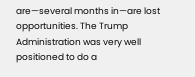are—several months in—are lost opportunities. The Trump Administration was very well positioned to do a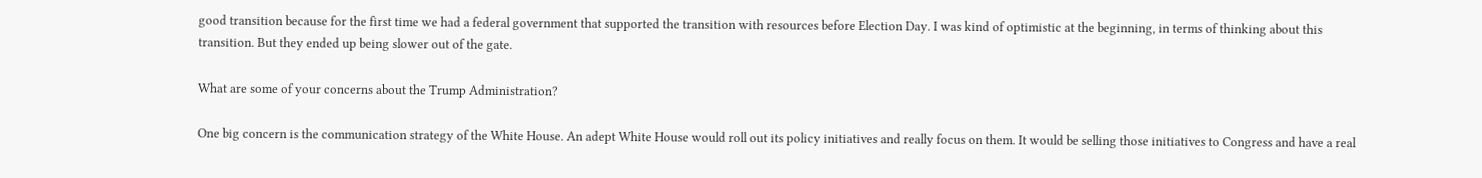good transition because for the first time we had a federal government that supported the transition with resources before Election Day. I was kind of optimistic at the beginning, in terms of thinking about this transition. But they ended up being slower out of the gate.

What are some of your concerns about the Trump Administration?

One big concern is the communication strategy of the White House. An adept White House would roll out its policy initiatives and really focus on them. It would be selling those initiatives to Congress and have a real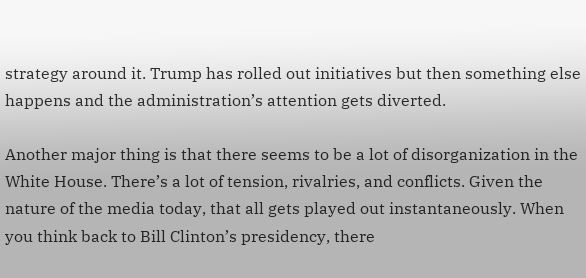strategy around it. Trump has rolled out initiatives but then something else happens and the administration’s attention gets diverted.

Another major thing is that there seems to be a lot of disorganization in the White House. There’s a lot of tension, rivalries, and conflicts. Given the nature of the media today, that all gets played out instantaneously. When you think back to Bill Clinton’s presidency, there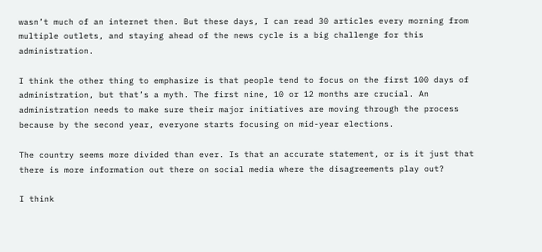wasn’t much of an internet then. But these days, I can read 30 articles every morning from multiple outlets, and staying ahead of the news cycle is a big challenge for this administration.

I think the other thing to emphasize is that people tend to focus on the first 100 days of administration, but that’s a myth. The first nine, 10 or 12 months are crucial. An administration needs to make sure their major initiatives are moving through the process because by the second year, everyone starts focusing on mid-year elections.

The country seems more divided than ever. Is that an accurate statement, or is it just that there is more information out there on social media where the disagreements play out?

I think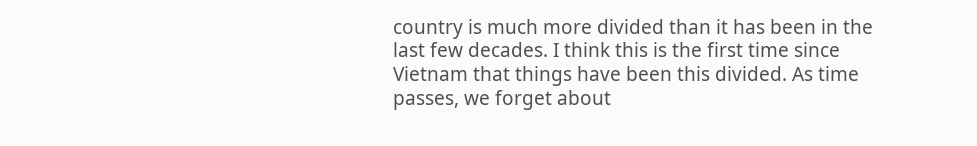country is much more divided than it has been in the last few decades. I think this is the first time since Vietnam that things have been this divided. As time passes, we forget about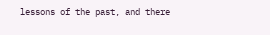lessons of the past, and there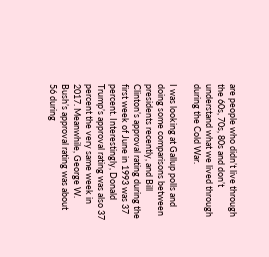are people who didn’t live through the 60s, 70s, 80s and don’t understand what we lived through during the Cold War.

I was looking at Gallup polls and doing some comparisons between presidents recently, and Bill Clinton’s approval rating during the first week of June in 1993 was 37 percent. Interestingly, Donald Trump’s approval rating was also 37 percent the very same week in 2017. Meanwhile, George W. Bush’s approval rating was about 56 during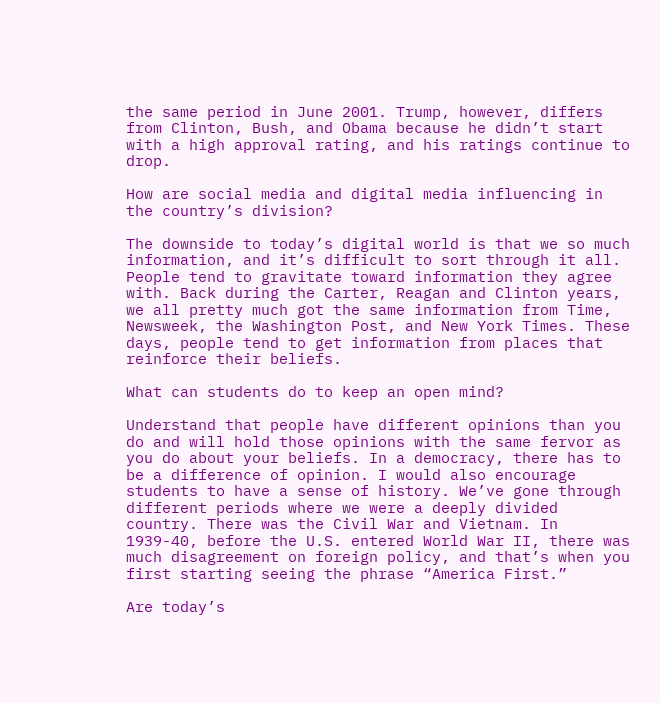the same period in June 2001. Trump, however, differs from Clinton, Bush, and Obama because he didn’t start with a high approval rating, and his ratings continue to drop.

How are social media and digital media influencing in the country’s division?

The downside to today’s digital world is that we so much information, and it’s difficult to sort through it all. People tend to gravitate toward information they agree with. Back during the Carter, Reagan and Clinton years, we all pretty much got the same information from Time, Newsweek, the Washington Post, and New York Times. These days, people tend to get information from places that reinforce their beliefs.

What can students do to keep an open mind?

Understand that people have different opinions than you do and will hold those opinions with the same fervor as you do about your beliefs. In a democracy, there has to be a difference of opinion. I would also encourage students to have a sense of history. We’ve gone through different periods where we were a deeply divided country. There was the Civil War and Vietnam. In 1939-40, before the U.S. entered World War II, there was much disagreement on foreign policy, and that’s when you first starting seeing the phrase “America First.”

Are today’s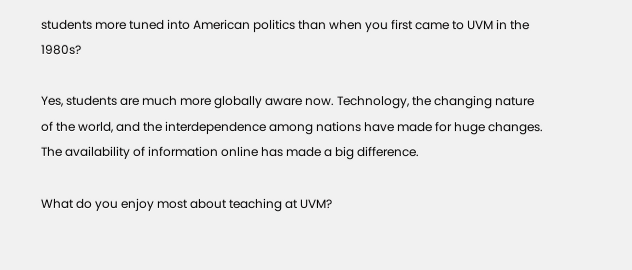students more tuned into American politics than when you first came to UVM in the 1980s?

Yes, students are much more globally aware now. Technology, the changing nature of the world, and the interdependence among nations have made for huge changes. The availability of information online has made a big difference.

What do you enjoy most about teaching at UVM?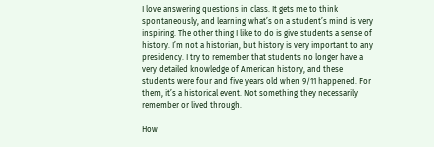I love answering questions in class. It gets me to think spontaneously, and learning what’s on a student’s mind is very inspiring. The other thing I like to do is give students a sense of history. I’m not a historian, but history is very important to any presidency. I try to remember that students no longer have a very detailed knowledge of American history, and these students were four and five years old when 9/11 happened. For them, it’s a historical event. Not something they necessarily remember or lived through.

How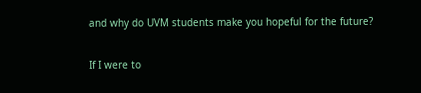and why do UVM students make you hopeful for the future?

If I were to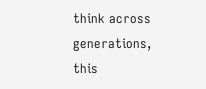think across generations, this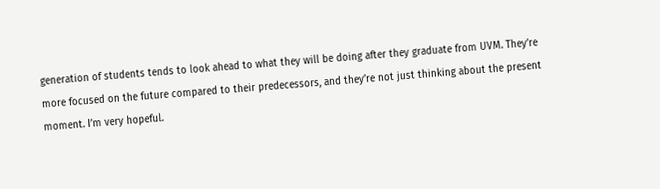generation of students tends to look ahead to what they will be doing after they graduate from UVM. They’re more focused on the future compared to their predecessors, and they’re not just thinking about the present moment. I’m very hopeful.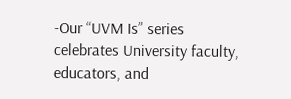-Our “UVM Is” series celebrates University faculty, educators, and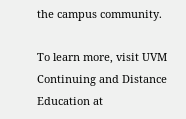the campus community.

To learn more, visit UVM Continuing and Distance Education at